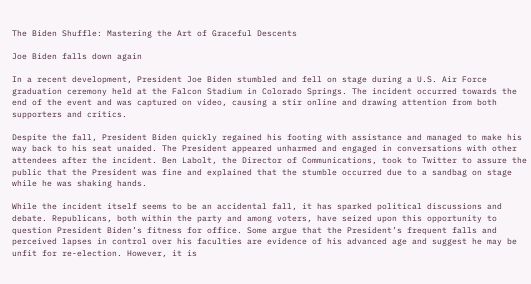The Biden Shuffle: Mastering the Art of Graceful Descents

Joe Biden falls down again

In a recent development, President Joe Biden stumbled and fell on stage during a U.S. Air Force graduation ceremony held at the Falcon Stadium in Colorado Springs. The incident occurred towards the end of the event and was captured on video, causing a stir online and drawing attention from both supporters and critics.

Despite the fall, President Biden quickly regained his footing with assistance and managed to make his way back to his seat unaided. The President appeared unharmed and engaged in conversations with other attendees after the incident. Ben Labolt, the Director of Communications, took to Twitter to assure the public that the President was fine and explained that the stumble occurred due to a sandbag on stage while he was shaking hands.

While the incident itself seems to be an accidental fall, it has sparked political discussions and debate. Republicans, both within the party and among voters, have seized upon this opportunity to question President Biden’s fitness for office. Some argue that the President’s frequent falls and perceived lapses in control over his faculties are evidence of his advanced age and suggest he may be unfit for re-election. However, it is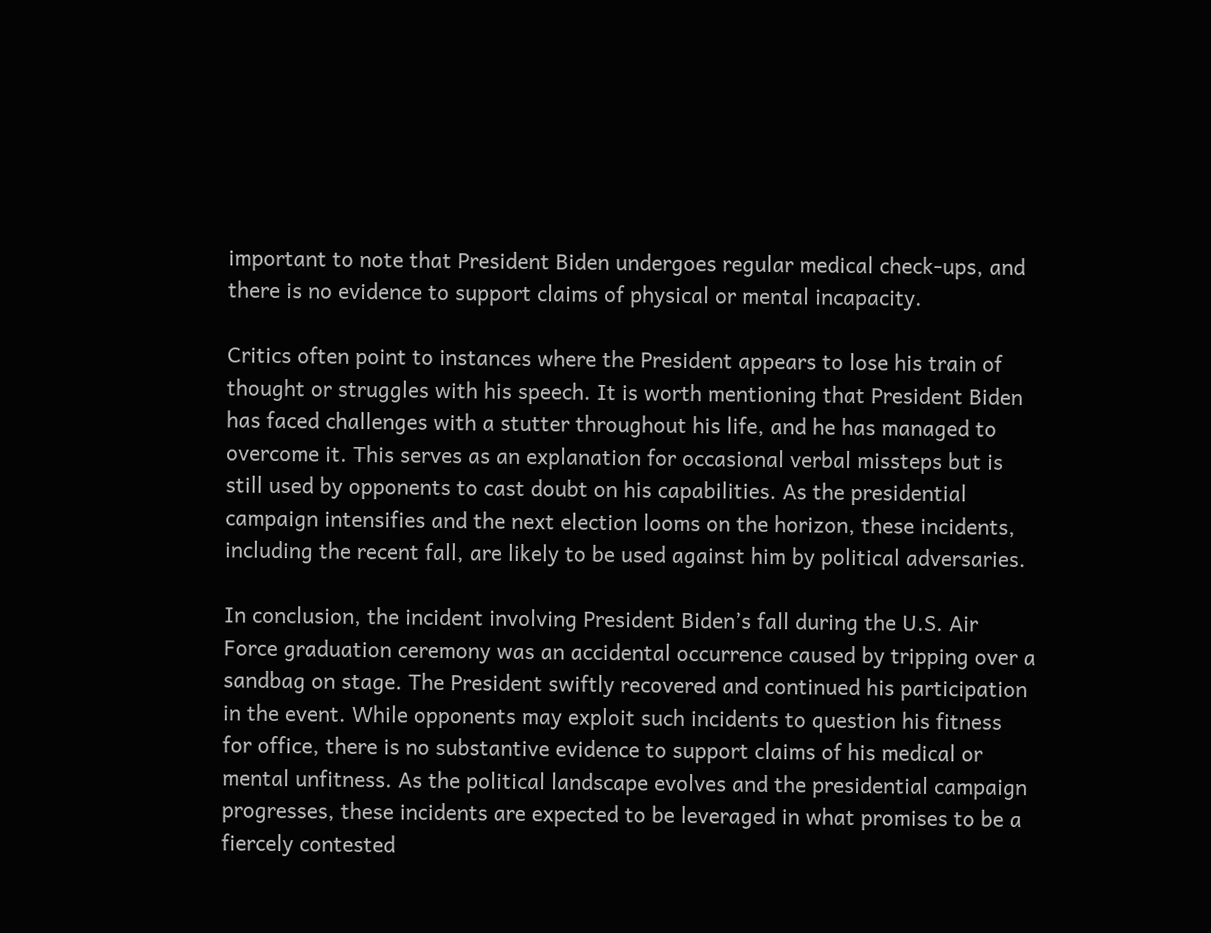important to note that President Biden undergoes regular medical check-ups, and there is no evidence to support claims of physical or mental incapacity.

Critics often point to instances where the President appears to lose his train of thought or struggles with his speech. It is worth mentioning that President Biden has faced challenges with a stutter throughout his life, and he has managed to overcome it. This serves as an explanation for occasional verbal missteps but is still used by opponents to cast doubt on his capabilities. As the presidential campaign intensifies and the next election looms on the horizon, these incidents, including the recent fall, are likely to be used against him by political adversaries.

In conclusion, the incident involving President Biden’s fall during the U.S. Air Force graduation ceremony was an accidental occurrence caused by tripping over a sandbag on stage. The President swiftly recovered and continued his participation in the event. While opponents may exploit such incidents to question his fitness for office, there is no substantive evidence to support claims of his medical or mental unfitness. As the political landscape evolves and the presidential campaign progresses, these incidents are expected to be leveraged in what promises to be a fiercely contested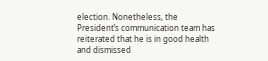election. Nonetheless, the President’s communication team has reiterated that he is in good health and dismissed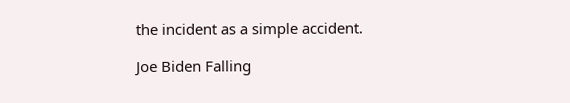the incident as a simple accident.

Joe Biden Falling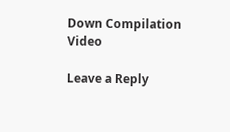Down Compilation Video

Leave a Reply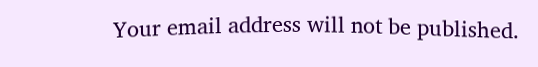Your email address will not be published.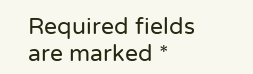Required fields are marked *